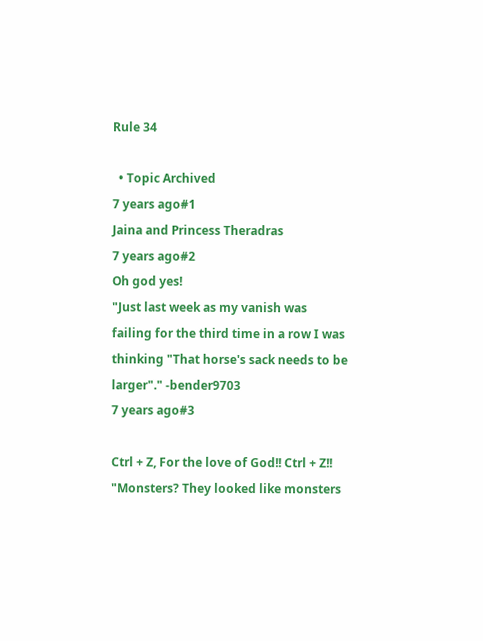Rule 34

  • Topic Archived
7 years ago#1
Jaina and Princess Theradras
7 years ago#2
Oh god yes!
"Just last week as my vanish was failing for the third time in a row I was thinking "That horse's sack needs to be larger"." -bender9703
7 years ago#3

Ctrl + Z, For the love of God!! Ctrl + Z!!
"Monsters? They looked like monsters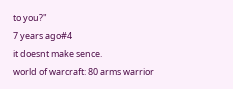to you?"
7 years ago#4
it doesnt make sence.
world of warcraft: 80 arms warrior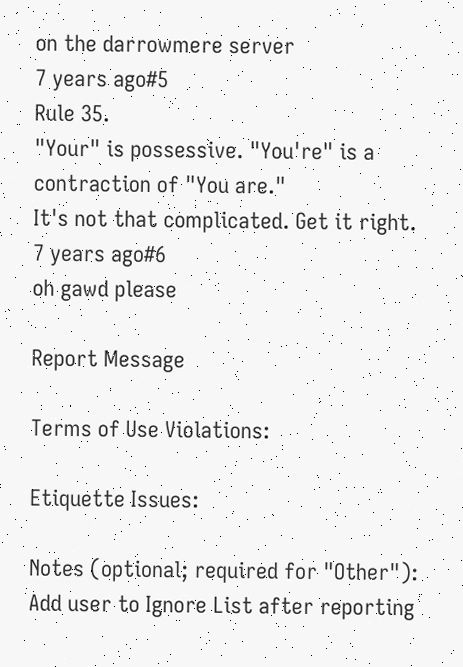on the darrowmere server
7 years ago#5
Rule 35.
"Your" is possessive. "You're" is a contraction of "You are."
It's not that complicated. Get it right.
7 years ago#6
oh gawd please

Report Message

Terms of Use Violations:

Etiquette Issues:

Notes (optional; required for "Other"):
Add user to Ignore List after reporting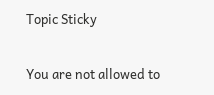Topic Sticky

You are not allowed to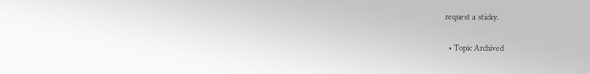request a sticky.

  • Topic Archived